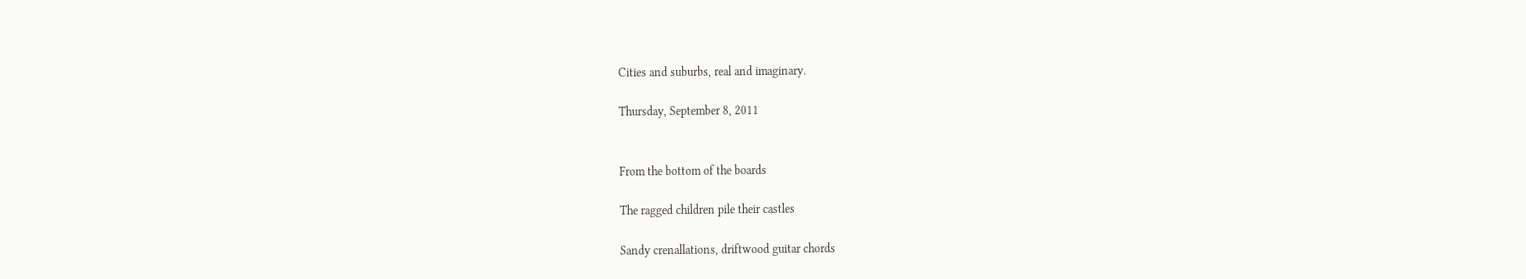Cities and suburbs, real and imaginary.

Thursday, September 8, 2011


From the bottom of the boards

The ragged children pile their castles

Sandy crenallations, driftwood guitar chords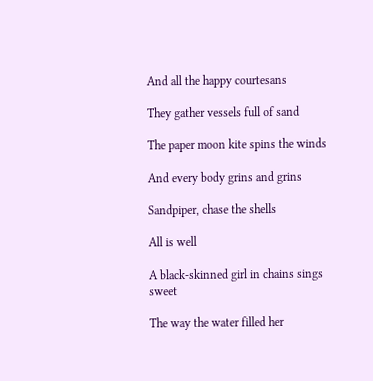And all the happy courtesans

They gather vessels full of sand

The paper moon kite spins the winds

And every body grins and grins

Sandpiper, chase the shells

All is well

A black-skinned girl in chains sings sweet

The way the water filled her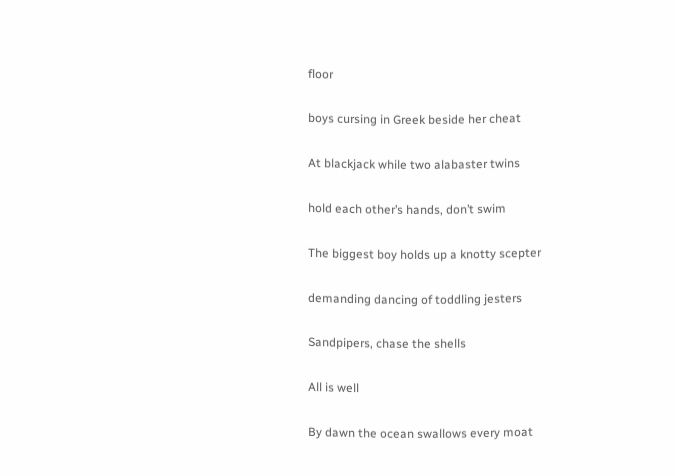floor

boys cursing in Greek beside her cheat

At blackjack while two alabaster twins

hold each other’s hands, don’t swim

The biggest boy holds up a knotty scepter

demanding dancing of toddling jesters

Sandpipers, chase the shells

All is well

By dawn the ocean swallows every moat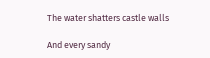The water shatters castle walls

And every sandy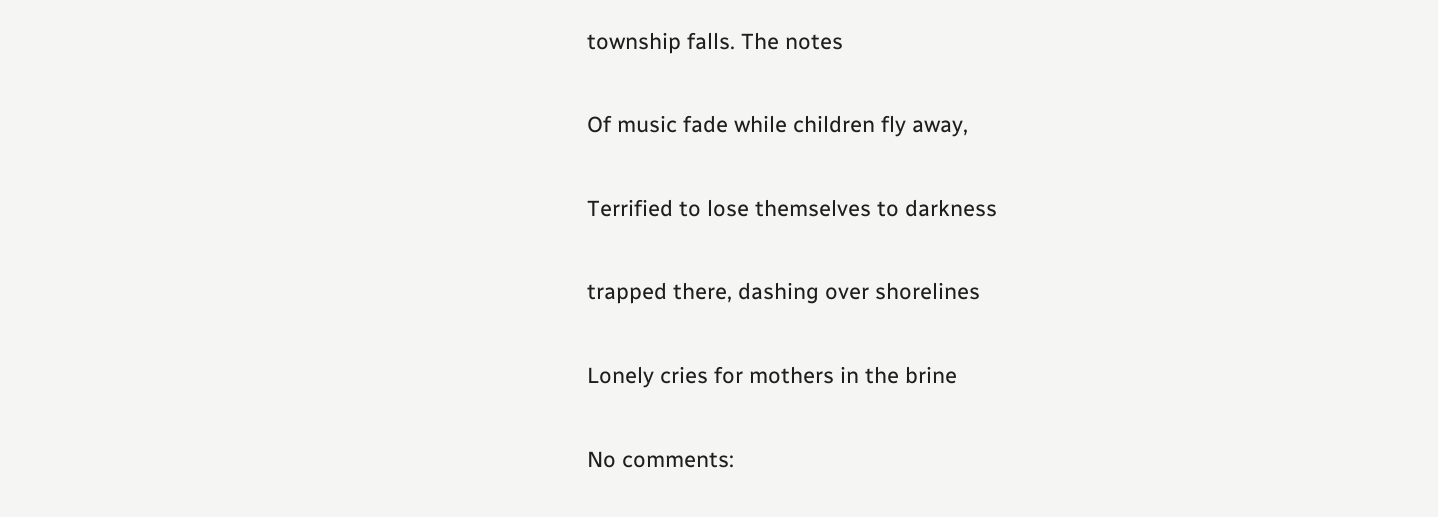township falls. The notes

Of music fade while children fly away,

Terrified to lose themselves to darkness

trapped there, dashing over shorelines

Lonely cries for mothers in the brine

No comments: